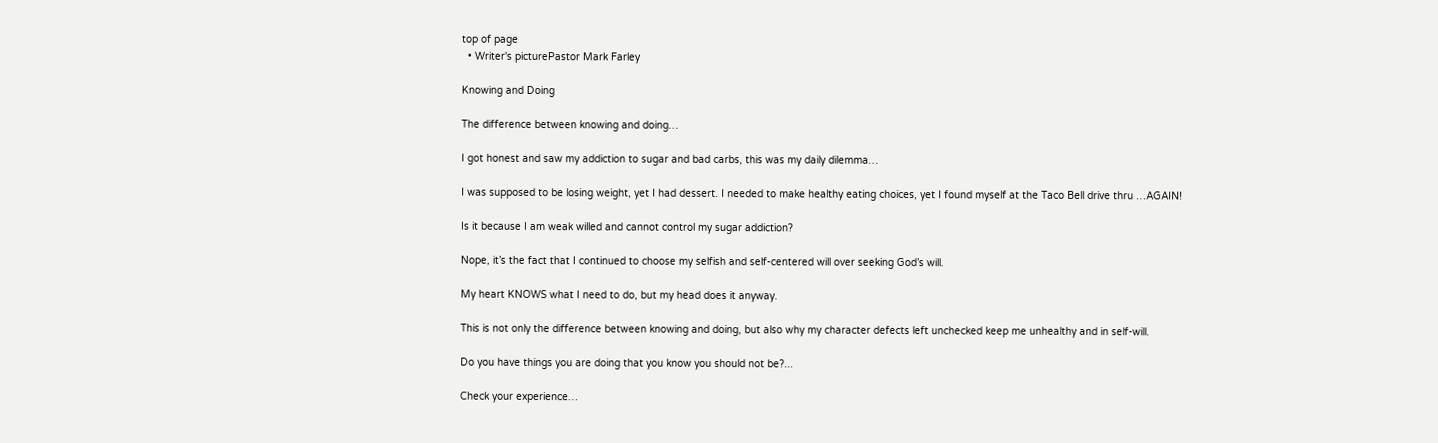top of page
  • Writer's picturePastor Mark Farley

Knowing and Doing

The difference between knowing and doing…

I got honest and saw my addiction to sugar and bad carbs, this was my daily dilemma…

I was supposed to be losing weight, yet I had dessert. I needed to make healthy eating choices, yet I found myself at the Taco Bell drive thru …AGAIN!

Is it because I am weak willed and cannot control my sugar addiction?

Nope, it’s the fact that I continued to choose my selfish and self-centered will over seeking God’s will.

My heart KNOWS what I need to do, but my head does it anyway.

This is not only the difference between knowing and doing, but also why my character defects left unchecked keep me unhealthy and in self-will.

Do you have things you are doing that you know you should not be?...

Check your experience…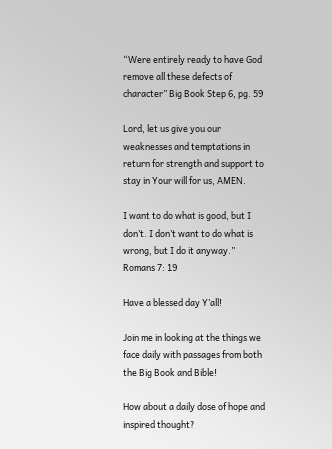“Were entirely ready to have God remove all these defects of character” Big Book Step 6, pg. 59

Lord, let us give you our weaknesses and temptations in return for strength and support to stay in Your will for us, AMEN.

I want to do what is good, but I don’t. I don’t want to do what is wrong, but I do it anyway.” Romans 7: 19

Have a blessed day Y’all!

Join me in looking at the things we face daily with passages from both the Big Book and Bible!

How about a daily dose of hope and inspired thought?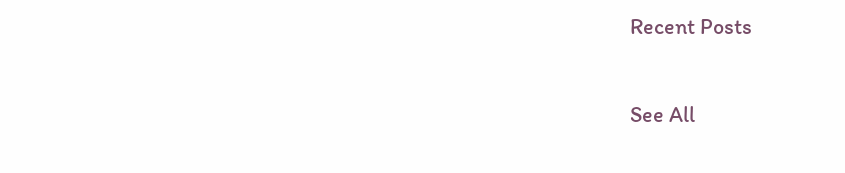Recent Posts

See All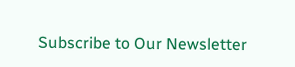Subscribe to Our Newsletter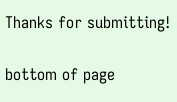Thanks for submitting!

bottom of page